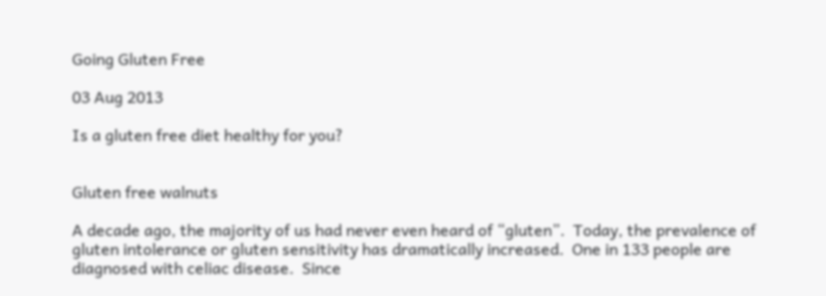Going Gluten Free

03 Aug 2013

Is a gluten free diet healthy for you?


Gluten free walnuts

A decade ago, the majority of us had never even heard of “gluten”.  Today, the prevalence of gluten intolerance or gluten sensitivity has dramatically increased.  One in 133 people are diagnosed with celiac disease.  Since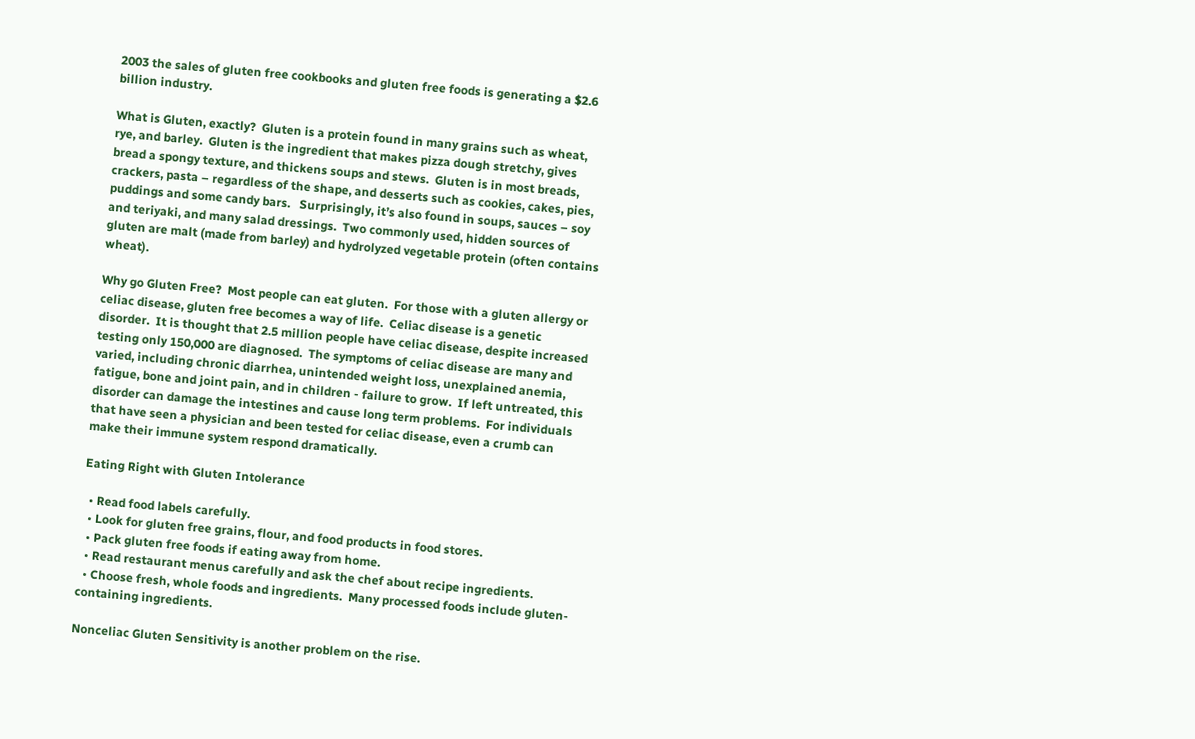2003 the sales of gluten free cookbooks and gluten free foods is generating a $2.6 billion industry.

What is Gluten, exactly?  Gluten is a protein found in many grains such as wheat, rye, and barley.  Gluten is the ingredient that makes pizza dough stretchy, gives bread a spongy texture, and thickens soups and stews.  Gluten is in most breads, crackers, pasta – regardless of the shape, and desserts such as cookies, cakes, pies, puddings and some candy bars.   Surprisingly, it’s also found in soups, sauces – soy and teriyaki, and many salad dressings.  Two commonly used, hidden sources of gluten are malt (made from barley) and hydrolyzed vegetable protein (often contains wheat).

Why go Gluten Free?  Most people can eat gluten.  For those with a gluten allergy or celiac disease, gluten free becomes a way of life.  Celiac disease is a genetic disorder.  It is thought that 2.5 million people have celiac disease, despite increased testing only 150,000 are diagnosed.  The symptoms of celiac disease are many and varied, including chronic diarrhea, unintended weight loss, unexplained anemia, fatigue, bone and joint pain, and in children - failure to grow.  If left untreated, this disorder can damage the intestines and cause long term problems.  For individuals that have seen a physician and been tested for celiac disease, even a crumb can make their immune system respond dramatically.

Eating Right with Gluten Intolerance

  • Read food labels carefully.
  • Look for gluten free grains, flour, and food products in food stores.
  • Pack gluten free foods if eating away from home.
  • Read restaurant menus carefully and ask the chef about recipe ingredients.
  • Choose fresh, whole foods and ingredients.  Many processed foods include gluten-containing ingredients.

Nonceliac Gluten Sensitivity is another problem on the rise.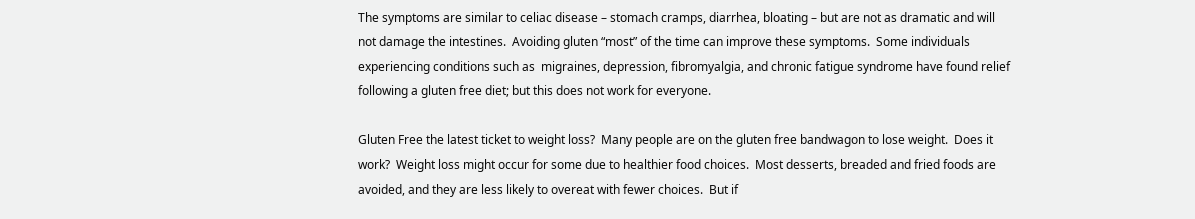The symptoms are similar to celiac disease – stomach cramps, diarrhea, bloating – but are not as dramatic and will not damage the intestines.  Avoiding gluten “most” of the time can improve these symptoms.  Some individuals experiencing conditions such as  migraines, depression, fibromyalgia, and chronic fatigue syndrome have found relief following a gluten free diet; but this does not work for everyone.

Gluten Free the latest ticket to weight loss?  Many people are on the gluten free bandwagon to lose weight.  Does it work?  Weight loss might occur for some due to healthier food choices.  Most desserts, breaded and fried foods are avoided, and they are less likely to overeat with fewer choices.  But if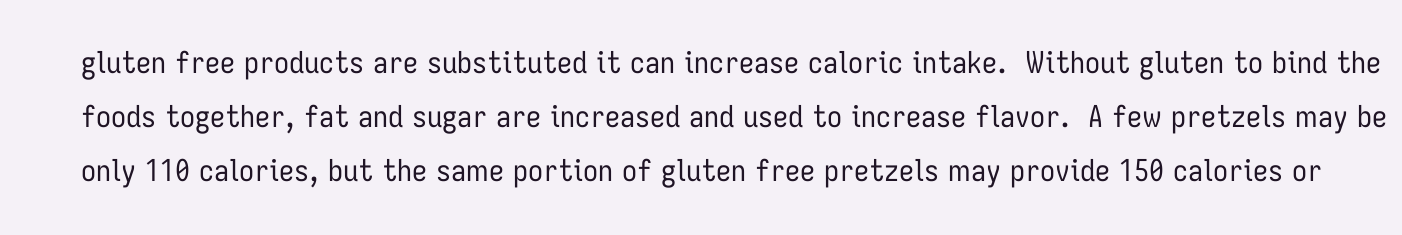gluten free products are substituted it can increase caloric intake.  Without gluten to bind the foods together, fat and sugar are increased and used to increase flavor.  A few pretzels may be only 110 calories, but the same portion of gluten free pretzels may provide 150 calories or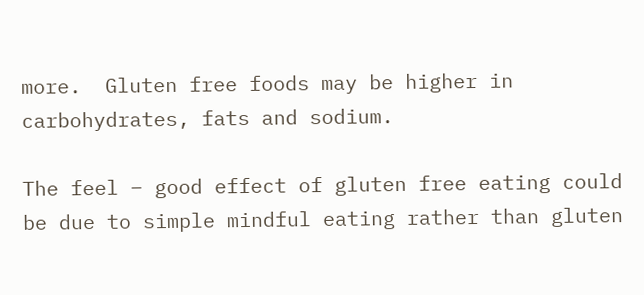more.  Gluten free foods may be higher in carbohydrates, fats and sodium.

The feel – good effect of gluten free eating could be due to simple mindful eating rather than gluten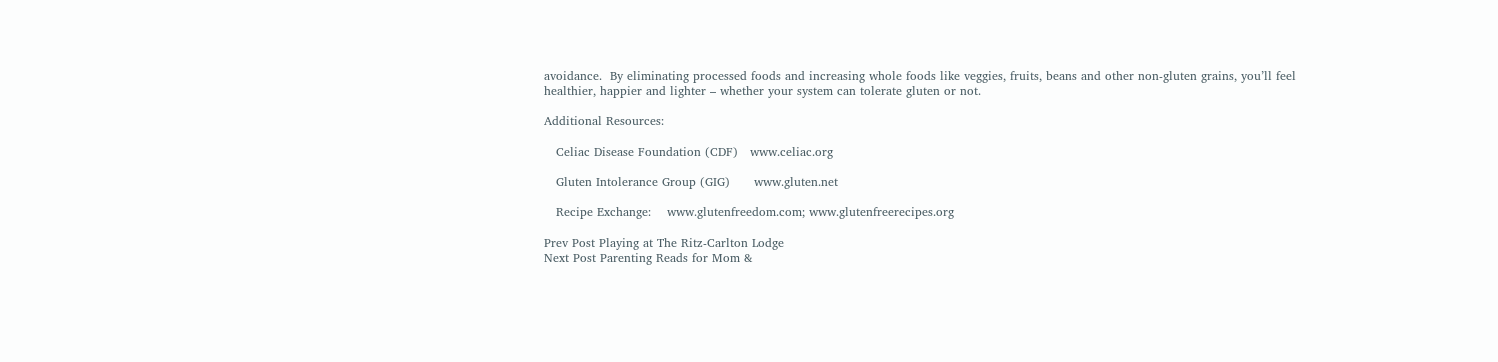avoidance.  By eliminating processed foods and increasing whole foods like veggies, fruits, beans and other non-gluten grains, you’ll feel healthier, happier and lighter – whether your system can tolerate gluten or not.

Additional Resources:

   Celiac Disease Foundation (CDF)   www.celiac.org

   Gluten Intolerance Group (GIG)      www.gluten.net

   Recipe Exchange:    www.glutenfreedom.com; www.glutenfreerecipes.org

Prev Post Playing at The Ritz-Carlton Lodge
Next Post Parenting Reads for Mom &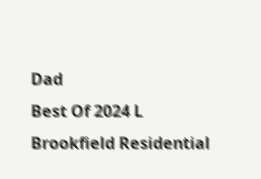Dad
Best Of 2024 L
Brookfield Residential